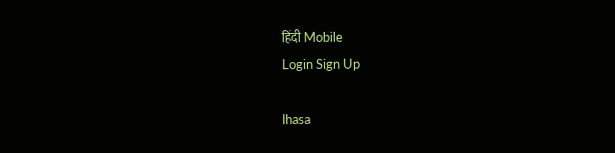हिंदी Mobile
Login Sign Up

lhasa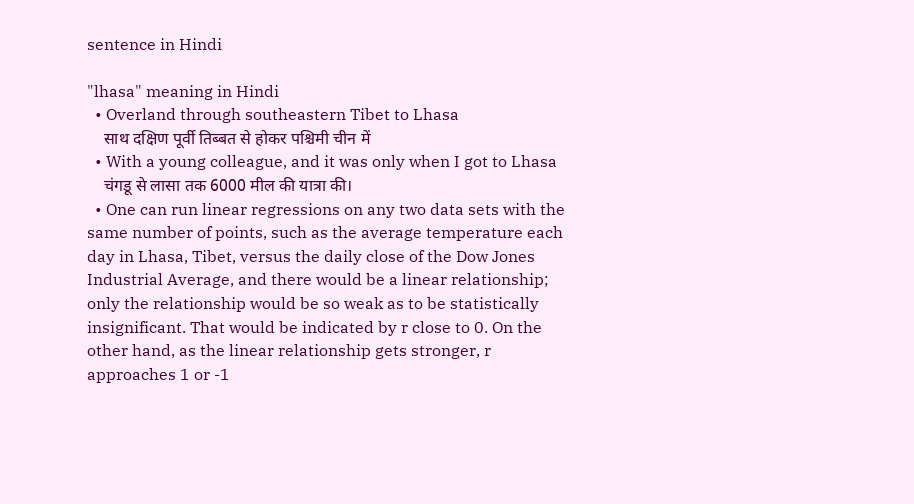sentence in Hindi

"lhasa" meaning in Hindi
  • Overland through southeastern Tibet to Lhasa
    साथ दक्षिण पूर्वी तिब्बत से होकर पश्चिमी चीन में
  • With a young colleague, and it was only when I got to Lhasa
    चंगडू से लासा तक 6000 मील की यात्रा की।
  • One can run linear regressions on any two data sets with the same number of points, such as the average temperature each day in Lhasa, Tibet, versus the daily close of the Dow Jones Industrial Average, and there would be a linear relationship; only the relationship would be so weak as to be statistically insignificant. That would be indicated by r close to 0. On the other hand, as the linear relationship gets stronger, r approaches 1 or -1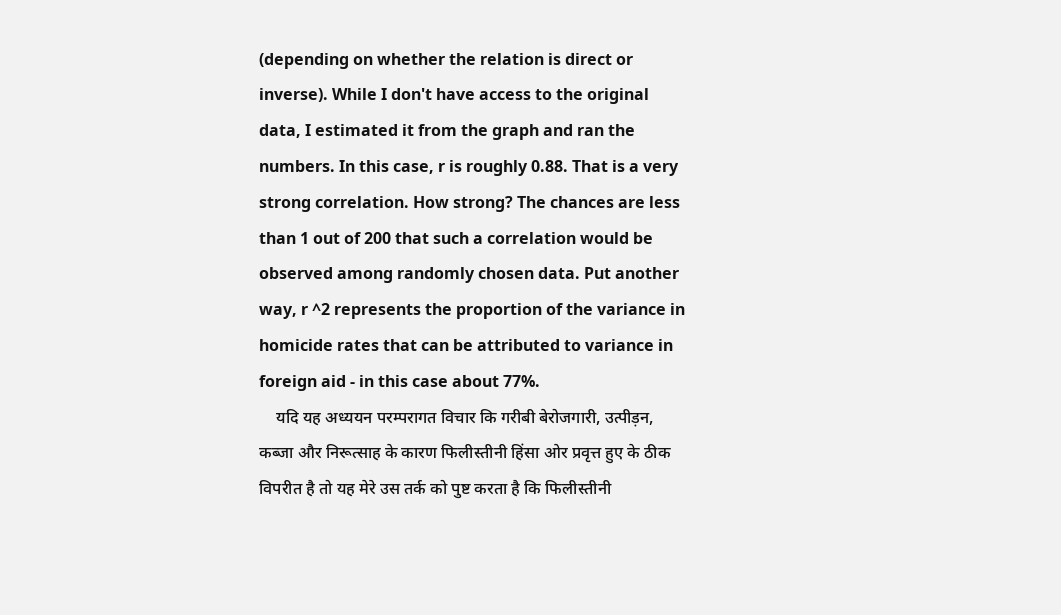(depending on whether the relation is direct or inverse). While I don't have access to the original data, I estimated it from the graph and ran the numbers. In this case, r is roughly 0.88. That is a very strong correlation. How strong? The chances are less than 1 out of 200 that such a correlation would be observed among randomly chosen data. Put another way, r ^2 represents the proportion of the variance in homicide rates that can be attributed to variance in foreign aid - in this case about 77%.
    यदि यह अध्ययन परम्परागत विचार कि गरीबी बेरोजगारी, उत्पीड़न, कब्जा और निरूत्साह के कारण फिलीस्तीनी हिंसा ओर प्रवृत्त हुए के ठीक विपरीत है तो यह मेरे उस तर्क को पुष्ट करता है कि फिलीस्तीनी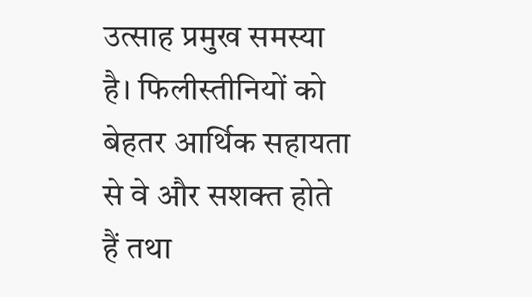उत्साह प्रमुख समस्या है। फिलीस्तीनियों को बेहतर आर्थिक सहायता से वे और सशक्त होते हैं तथा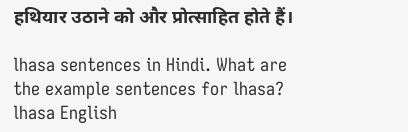हथियार उठाने को और प्रोत्साहित होते हैं।

lhasa sentences in Hindi. What are the example sentences for lhasa? lhasa English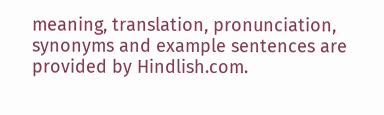meaning, translation, pronunciation, synonyms and example sentences are provided by Hindlish.com.